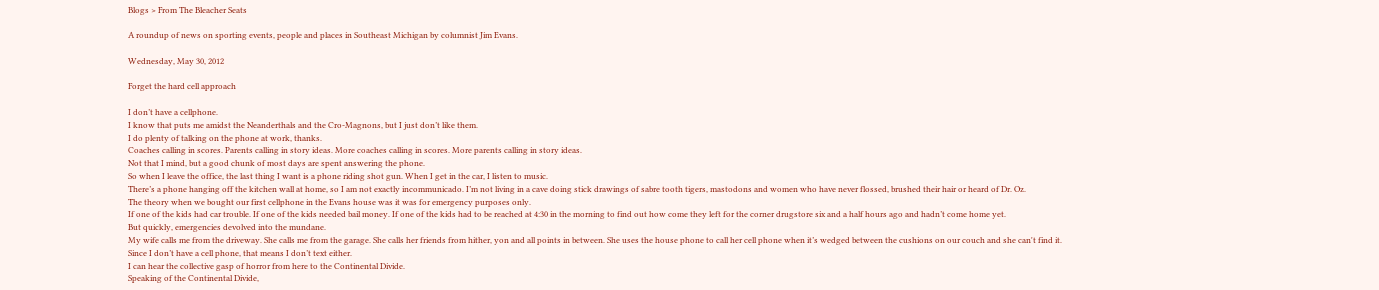Blogs > From The Bleacher Seats

A roundup of news on sporting events, people and places in Southeast Michigan by columnist Jim Evans.

Wednesday, May 30, 2012

Forget the hard cell approach

I don’t have a cellphone.
I know that puts me amidst the Neanderthals and the Cro-Magnons, but I just don’t like them.
I do plenty of talking on the phone at work, thanks.
Coaches calling in scores. Parents calling in story ideas. More coaches calling in scores. More parents calling in story ideas.
Not that I mind, but a good chunk of most days are spent answering the phone.
So when I leave the office, the last thing I want is a phone riding shot gun. When I get in the car, I listen to music.
There’s a phone hanging off the kitchen wall at home, so I am not exactly incommunicado. I’m not living in a cave doing stick drawings of sabre tooth tigers, mastodons and women who have never flossed, brushed their hair or heard of Dr. Oz.
The theory when we bought our first cellphone in the Evans house was it was for emergency purposes only.
If one of the kids had car trouble. If one of the kids needed bail money. If one of the kids had to be reached at 4:30 in the morning to find out how come they left for the corner drugstore six and a half hours ago and hadn’t come home yet.
But quickly, emergencies devolved into the mundane.
My wife calls me from the driveway. She calls me from the garage. She calls her friends from hither, yon and all points in between. She uses the house phone to call her cell phone when it’s wedged between the cushions on our couch and she can't find it.
Since I don’t have a cell phone, that means I don’t text either.
I can hear the collective gasp of horror from here to the Continental Divide.
Speaking of the Continental Divide,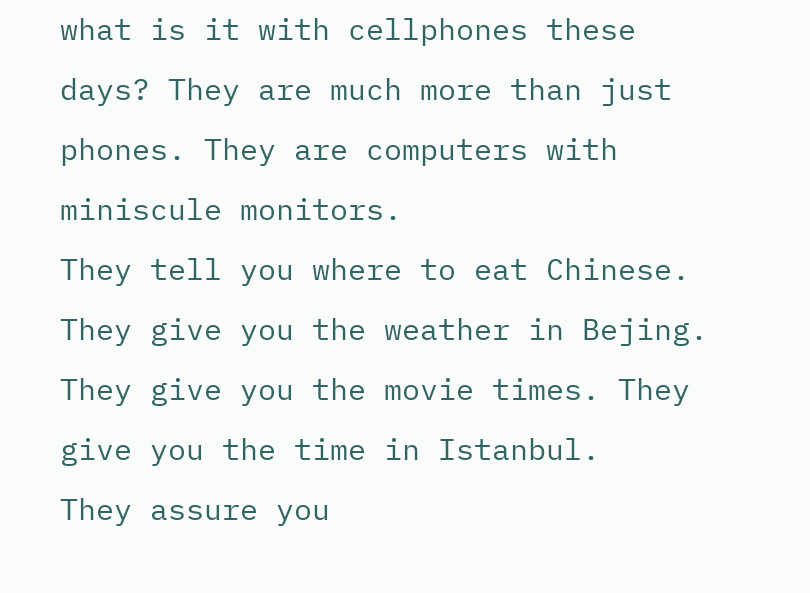what is it with cellphones these days? They are much more than just phones. They are computers with miniscule monitors.
They tell you where to eat Chinese. They give you the weather in Bejing. They give you the movie times. They give you the time in Istanbul.
They assure you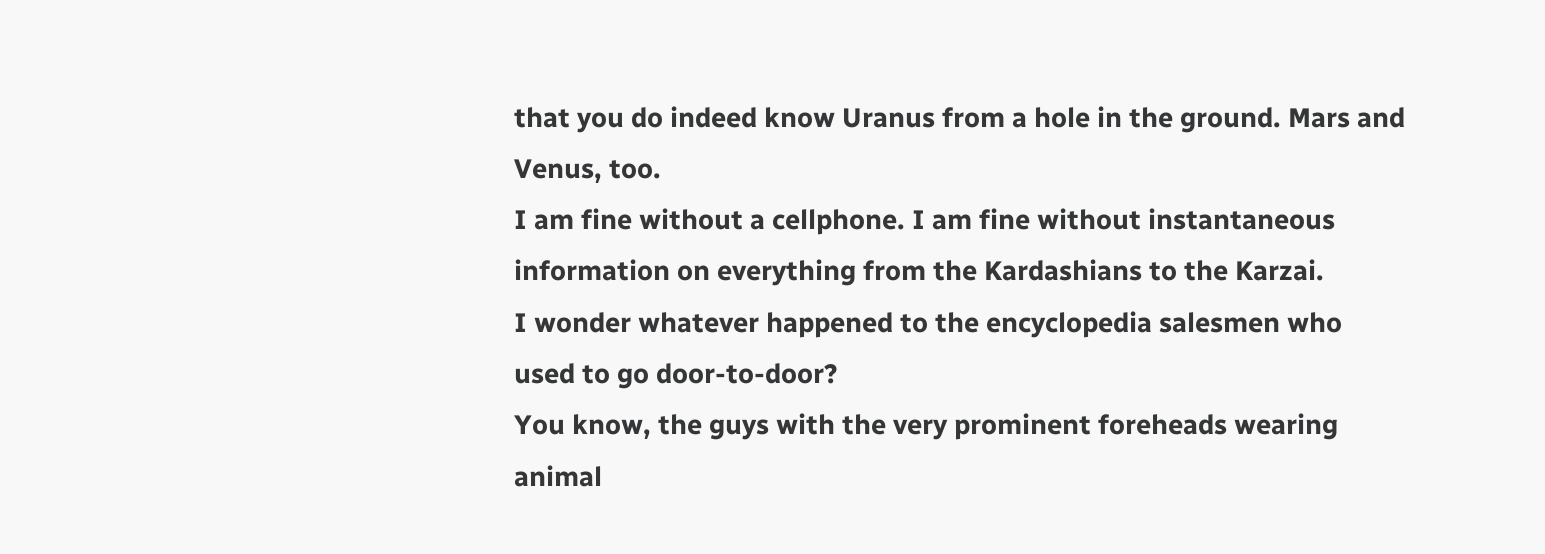that you do indeed know Uranus from a hole in the ground. Mars and Venus, too.
I am fine without a cellphone. I am fine without instantaneous information on everything from the Kardashians to the Karzai.
I wonder whatever happened to the encyclopedia salesmen who used to go door-to-door?
You know, the guys with the very prominent foreheads wearing animal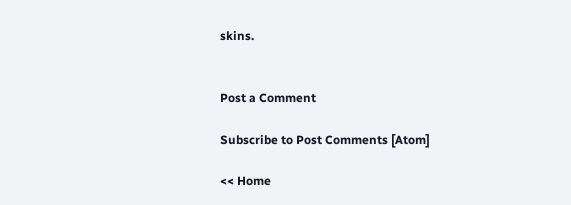skins.


Post a Comment

Subscribe to Post Comments [Atom]

<< Home